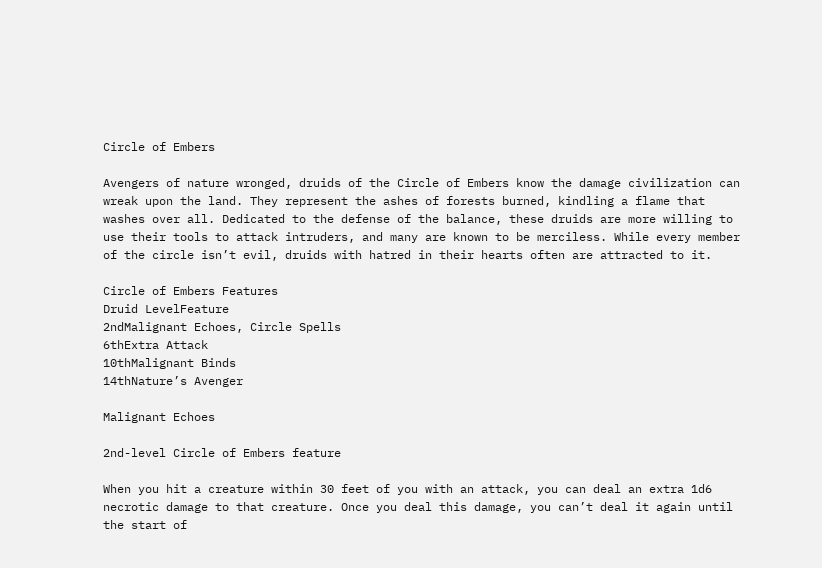Circle of Embers

Avengers of nature wronged, druids of the Circle of Embers know the damage civilization can wreak upon the land. They represent the ashes of forests burned, kindling a flame that washes over all. Dedicated to the defense of the balance, these druids are more willing to use their tools to attack intruders, and many are known to be merciless. While every member of the circle isn’t evil, druids with hatred in their hearts often are attracted to it.

Circle of Embers Features
Druid LevelFeature
2ndMalignant Echoes, Circle Spells
6thExtra Attack
10thMalignant Binds
14thNature’s Avenger

Malignant Echoes

2nd-level Circle of Embers feature

When you hit a creature within 30 feet of you with an attack, you can deal an extra 1d6 necrotic damage to that creature. Once you deal this damage, you can’t deal it again until the start of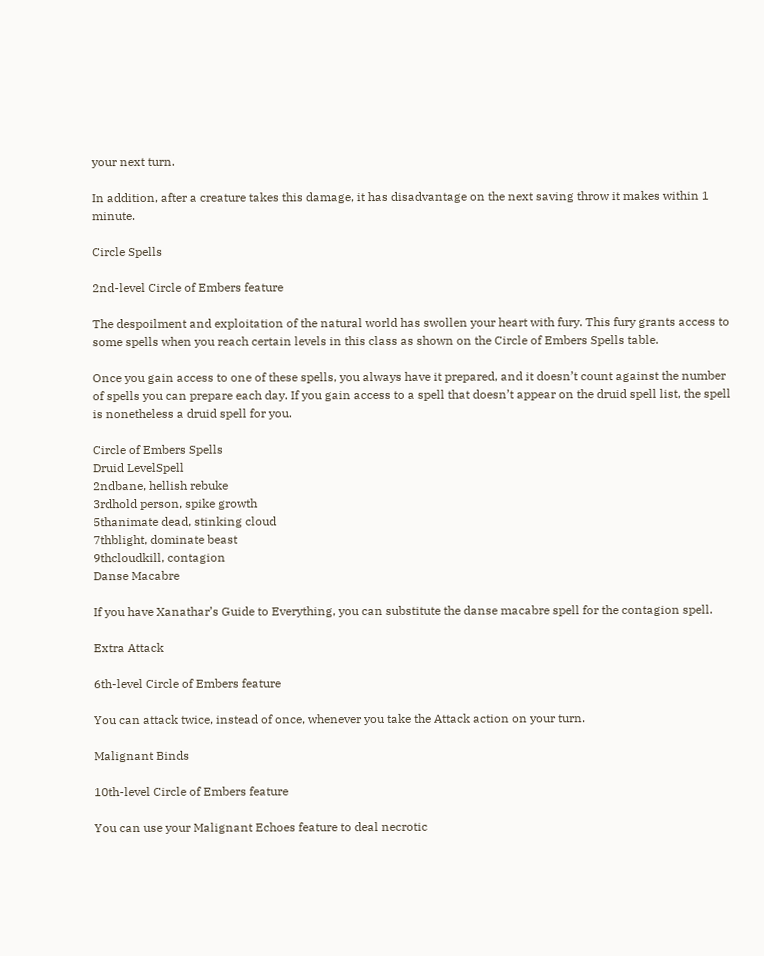your next turn.

In addition, after a creature takes this damage, it has disadvantage on the next saving throw it makes within 1 minute.

Circle Spells

2nd-level Circle of Embers feature

The despoilment and exploitation of the natural world has swollen your heart with fury. This fury grants access to some spells when you reach certain levels in this class as shown on the Circle of Embers Spells table.

Once you gain access to one of these spells, you always have it prepared, and it doesn’t count against the number of spells you can prepare each day. If you gain access to a spell that doesn’t appear on the druid spell list, the spell is nonetheless a druid spell for you.

Circle of Embers Spells
Druid LevelSpell
2ndbane, hellish rebuke
3rdhold person, spike growth
5thanimate dead, stinking cloud
7thblight, dominate beast
9thcloudkill, contagion
Danse Macabre

If you have Xanathar’s Guide to Everything, you can substitute the danse macabre spell for the contagion spell.

Extra Attack

6th-level Circle of Embers feature

You can attack twice, instead of once, whenever you take the Attack action on your turn.

Malignant Binds

10th-level Circle of Embers feature

You can use your Malignant Echoes feature to deal necrotic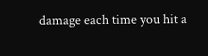damage each time you hit a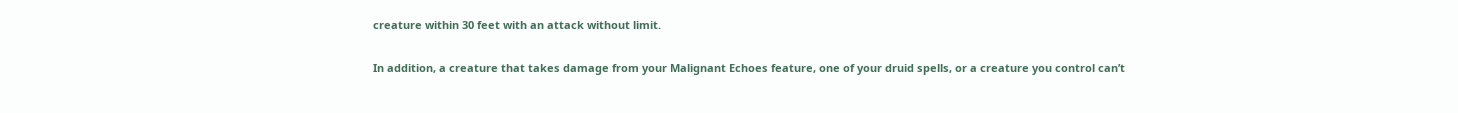creature within 30 feet with an attack without limit.

In addition, a creature that takes damage from your Malignant Echoes feature, one of your druid spells, or a creature you control can’t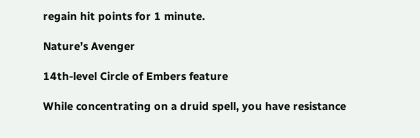regain hit points for 1 minute.

Nature’s Avenger

14th-level Circle of Embers feature

While concentrating on a druid spell, you have resistance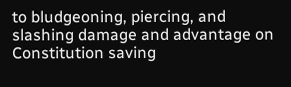to bludgeoning, piercing, and slashing damage and advantage on Constitution saving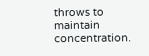throws to maintain concentration.